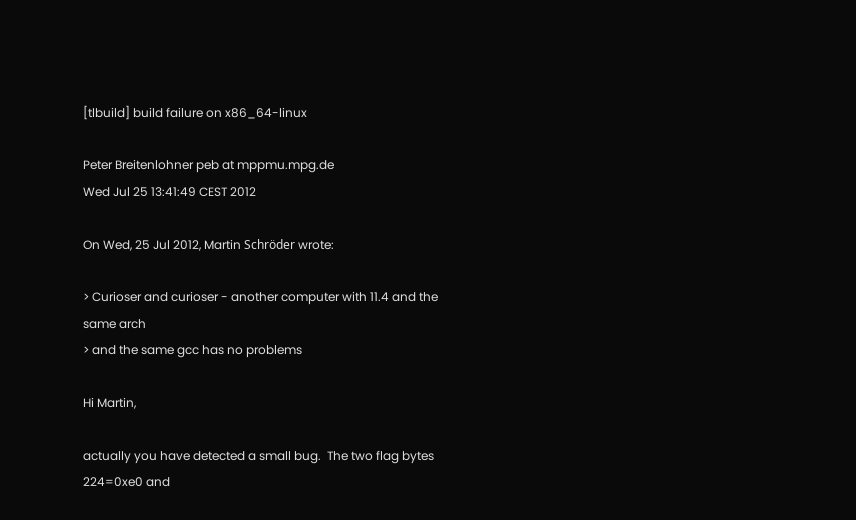[tlbuild] build failure on x86_64-linux

Peter Breitenlohner peb at mppmu.mpg.de
Wed Jul 25 13:41:49 CEST 2012

On Wed, 25 Jul 2012, Martin Schröder wrote:

> Curioser and curioser - another computer with 11.4 and the same arch
> and the same gcc has no problems

Hi Martin,

actually you have detected a small bug.  The two flag bytes 224=0xe0 and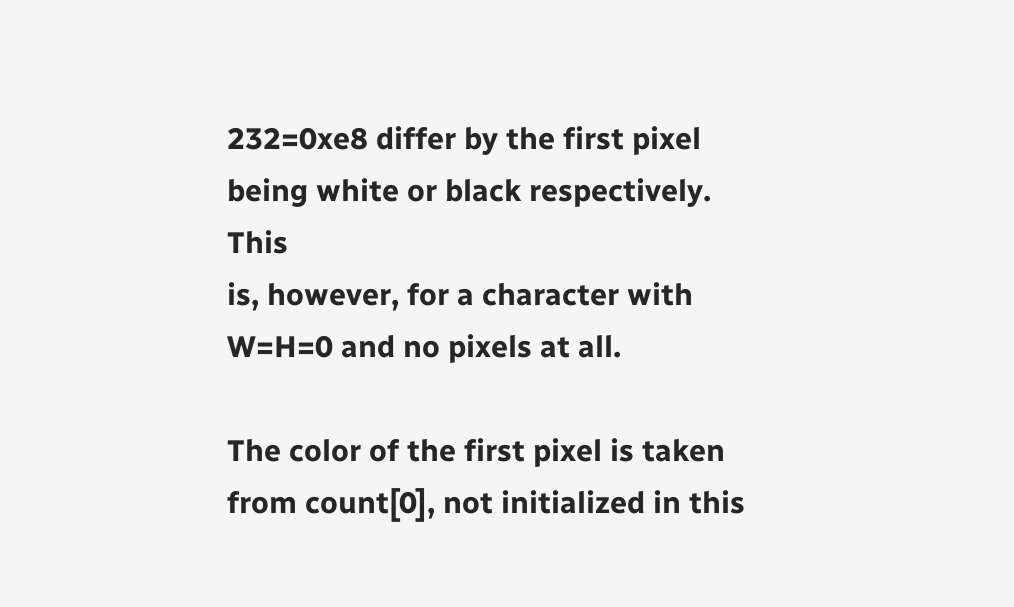232=0xe8 differ by the first pixel being white or black respectively.  This
is, however, for a character with W=H=0 and no pixels at all.

The color of the first pixel is taken from count[0], not initialized in this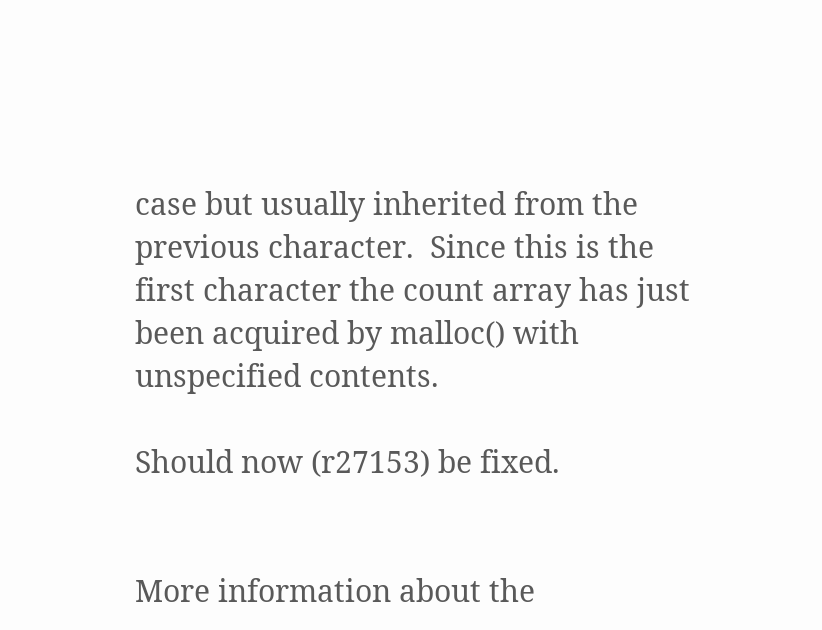case but usually inherited from the previous character.  Since this is the
first character the count array has just been acquired by malloc() with
unspecified contents.

Should now (r27153) be fixed.


More information about the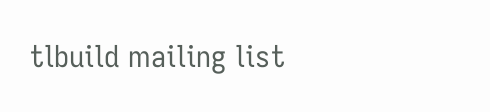tlbuild mailing list